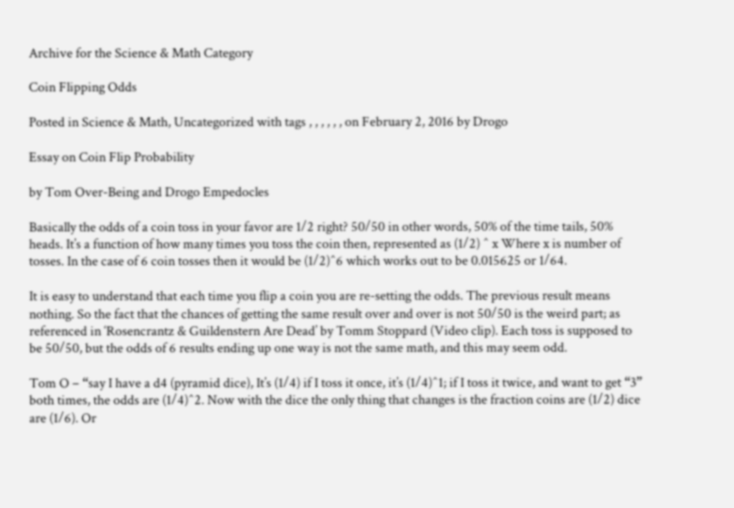Archive for the Science & Math Category

Coin Flipping Odds

Posted in Science & Math, Uncategorized with tags , , , , , , on February 2, 2016 by Drogo

Essay on Coin Flip Probability

by Tom Over-Being and Drogo Empedocles

Basically the odds of a coin toss in your favor are 1/2 right? 50/50 in other words, 50% of the time tails, 50% heads. It’s a function of how many times you toss the coin then, represented as (1/2) ^ x Where x is number of tosses. In the case of 6 coin tosses then it would be (1/2)^6 which works out to be 0.015625 or 1/64.

It is easy to understand that each time you flip a coin you are re-setting the odds. The previous result means nothing. So the fact that the chances of getting the same result over and over is not 50/50 is the weird part; as referenced in ‘Rosencrantz & Guildenstern Are Dead’ by Tomm Stoppard (Video clip). Each toss is supposed to be 50/50, but the odds of 6 results ending up one way is not the same math, and this may seem odd.

Tom O – “say I have a d4 (pyramid dice), It’s (1/4) if I toss it once, it’s (1/4)^1; if I toss it twice, and want to get “3” both times, the odds are (1/4)^2. Now with the dice the only thing that changes is the fraction coins are (1/2) dice are (1/6). Or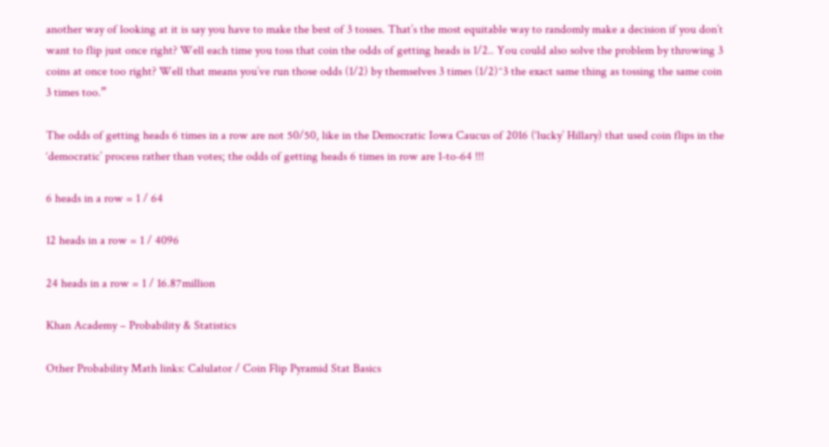another way of looking at it is say you have to make the best of 3 tosses. That’s the most equitable way to randomly make a decision if you don’t want to flip just once right? Well each time you toss that coin the odds of getting heads is 1/2.. You could also solve the problem by throwing 3 coins at once too right? Well that means you’ve run those odds (1/2) by themselves 3 times (1/2)^3 the exact same thing as tossing the same coin 3 times too.”

The odds of getting heads 6 times in a row are not 50/50, like in the Democratic Iowa Caucus of 2016 (‘lucky’ Hillary) that used coin flips in the ‘democratic’ process rather than votes; the odds of getting heads 6 times in row are 1-to-64 !!!

6 heads in a row = 1 / 64

12 heads in a row = 1 / 4096

24 heads in a row = 1 / 16.87million

Khan Academy – Probability & Statistics

Other Probability Math links: Calulator / Coin Flip Pyramid Stat Basics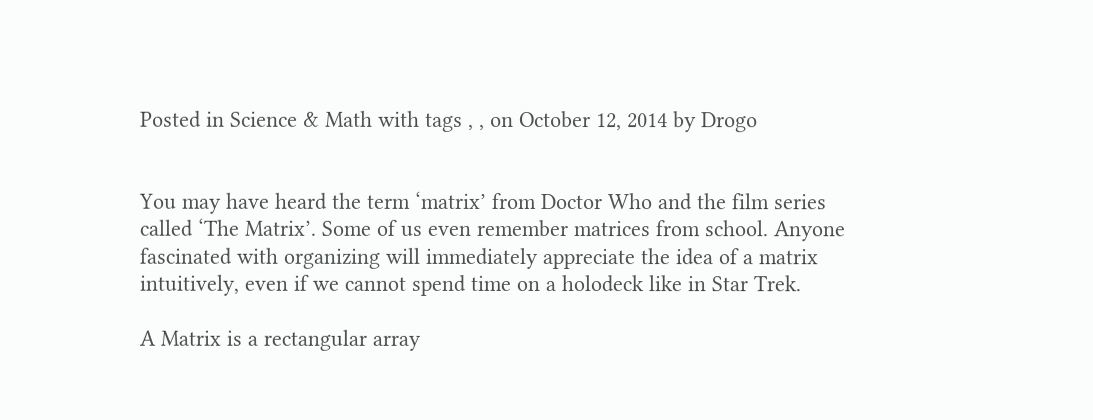Posted in Science & Math with tags , , on October 12, 2014 by Drogo


You may have heard the term ‘matrix’ from Doctor Who and the film series called ‘The Matrix’. Some of us even remember matrices from school. Anyone fascinated with organizing will immediately appreciate the idea of a matrix intuitively, even if we cannot spend time on a holodeck like in Star Trek.

A Matrix is a rectangular array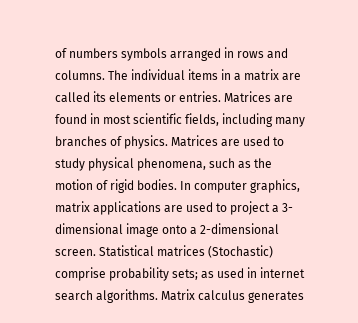of numbers symbols arranged in rows and columns. The individual items in a matrix are called its elements or entries. Matrices are found in most scientific fields, including many branches of physics. Matrices are used to study physical phenomena, such as the motion of rigid bodies. In computer graphics, matrix applications are used to project a 3-dimensional image onto a 2-dimensional screen. Statistical matrices (Stochastic) comprise probability sets; as used in internet search algorithms. Matrix calculus generates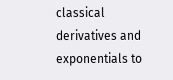classical derivatives and exponentials to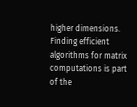higher dimensions. Finding efficient algorithms for matrix computations is part of the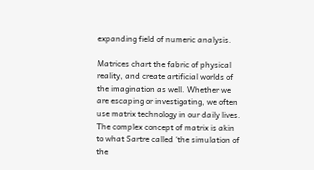expanding field of numeric analysis.

Matrices chart the fabric of physical reality, and create artificial worlds of the imagination as well. Whether we are escaping or investigating, we often use matrix technology in our daily lives. The complex concept of matrix is akin to what Sartre called ‘the simulation of the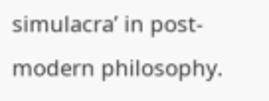simulacra’ in post-modern philosophy.